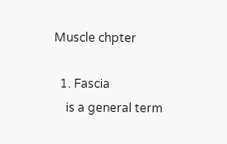Muscle chpter

  1. Fascia
    is a general term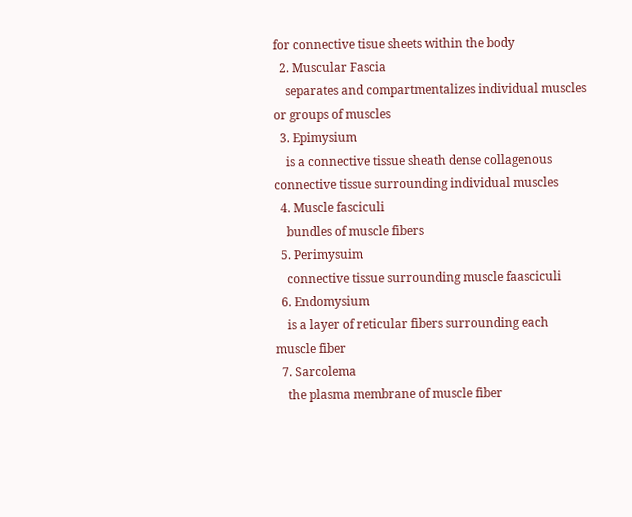for connective tisue sheets within the body
  2. Muscular Fascia
    separates and compartmentalizes individual muscles or groups of muscles
  3. Epimysium
    is a connective tissue sheath dense collagenous connective tissue surrounding individual muscles
  4. Muscle fasciculi
    bundles of muscle fibers
  5. Perimysuim
    connective tissue surrounding muscle faasciculi
  6. Endomysium
    is a layer of reticular fibers surrounding each muscle fiber
  7. Sarcolema
    the plasma membrane of muscle fiber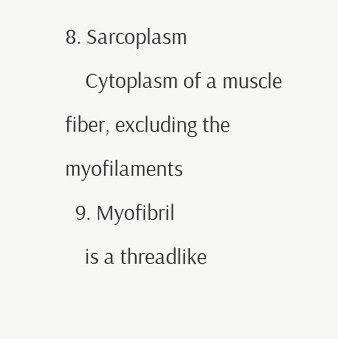8. Sarcoplasm
    Cytoplasm of a muscle fiber, excluding the myofilaments
  9. Myofibril
    is a threadlike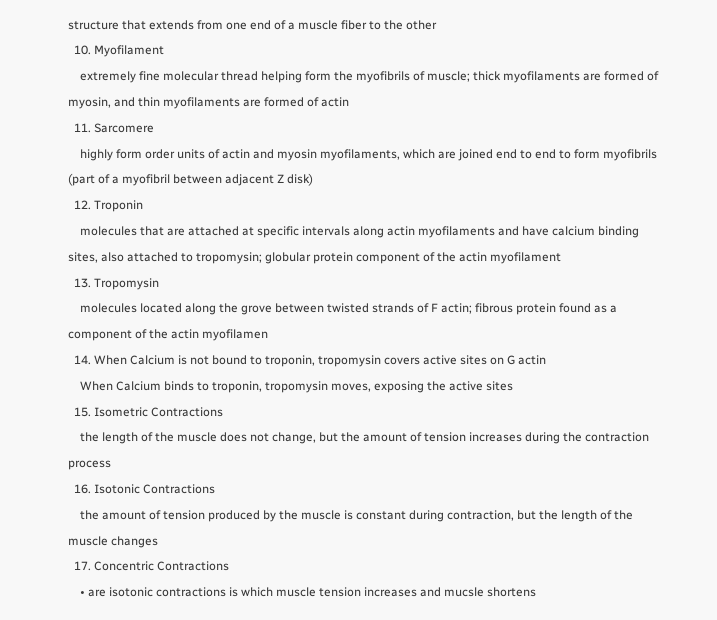structure that extends from one end of a muscle fiber to the other
  10. Myofilament
    extremely fine molecular thread helping form the myofibrils of muscle; thick myofilaments are formed of myosin, and thin myofilaments are formed of actin
  11. Sarcomere
    highly form order units of actin and myosin myofilaments, which are joined end to end to form myofibrils (part of a myofibril between adjacent Z disk)
  12. Troponin
    molecules that are attached at specific intervals along actin myofilaments and have calcium binding sites, also attached to tropomysin; globular protein component of the actin myofilament
  13. Tropomysin
    molecules located along the grove between twisted strands of F actin; fibrous protein found as a component of the actin myofilamen
  14. When Calcium is not bound to troponin, tropomysin covers active sites on G actin
    When Calcium binds to troponin, tropomysin moves, exposing the active sites
  15. Isometric Contractions
    the length of the muscle does not change, but the amount of tension increases during the contraction process
  16. Isotonic Contractions
    the amount of tension produced by the muscle is constant during contraction, but the length of the muscle changes
  17. Concentric Contractions
    • are isotonic contractions is which muscle tension increases and mucsle shortens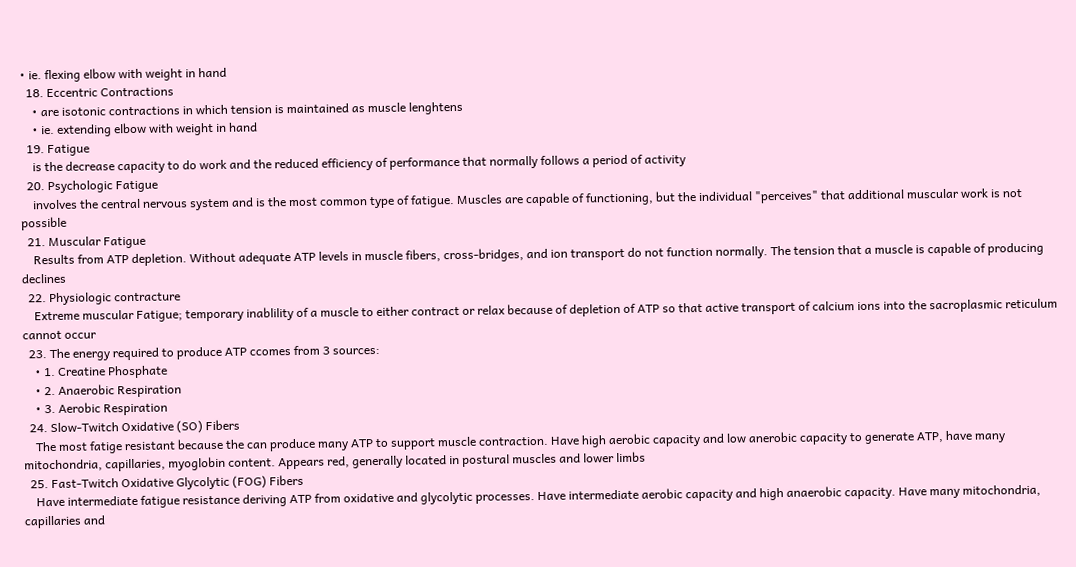• ie. flexing elbow with weight in hand
  18. Eccentric Contractions
    • are isotonic contractions in which tension is maintained as muscle lenghtens
    • ie. extending elbow with weight in hand
  19. Fatigue
    is the decrease capacity to do work and the reduced efficiency of performance that normally follows a period of activity
  20. Psychologic Fatigue
    involves the central nervous system and is the most common type of fatigue. Muscles are capable of functioning, but the individual "perceives" that additional muscular work is not possible
  21. Muscular Fatigue
    Results from ATP depletion. Without adequate ATP levels in muscle fibers, cross-bridges, and ion transport do not function normally. The tension that a muscle is capable of producing declines
  22. Physiologic contracture
    Extreme muscular Fatigue; temporary inablility of a muscle to either contract or relax because of depletion of ATP so that active transport of calcium ions into the sacroplasmic reticulum cannot occur
  23. The energy required to produce ATP ccomes from 3 sources:
    • 1. Creatine Phosphate
    • 2. Anaerobic Respiration
    • 3. Aerobic Respiration
  24. Slow-Twitch Oxidative (SO) Fibers
    The most fatige resistant because the can produce many ATP to support muscle contraction. Have high aerobic capacity and low anerobic capacity to generate ATP, have many mitochondria, capillaries, myoglobin content. Appears red, generally located in postural muscles and lower limbs
  25. Fast-Twitch Oxidative Glycolytic (FOG) Fibers
    Have intermediate fatigue resistance deriving ATP from oxidative and glycolytic processes. Have intermediate aerobic capacity and high anaerobic capacity. Have many mitochondria, capillaries and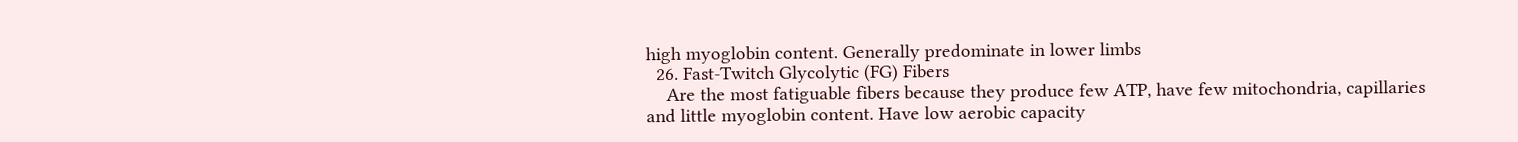high myoglobin content. Generally predominate in lower limbs
  26. Fast-Twitch Glycolytic (FG) Fibers
    Are the most fatiguable fibers because they produce few ATP, have few mitochondria, capillaries and little myoglobin content. Have low aerobic capacity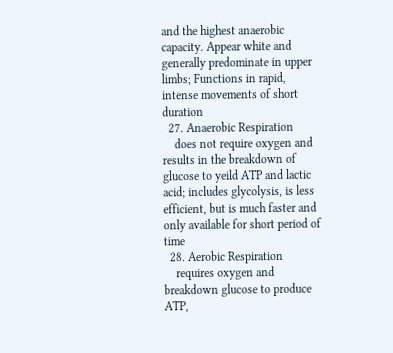and the highest anaerobic capacity. Appear white and generally predominate in upper limbs; Functions in rapid, intense movements of short duration
  27. Anaerobic Respiration
    does not require oxygen and results in the breakdown of glucose to yeild ATP and lactic acid; includes glycolysis, is less efficient, but is much faster and only available for short period of time
  28. Aerobic Respiration
    requires oxygen and breakdown glucose to produce ATP,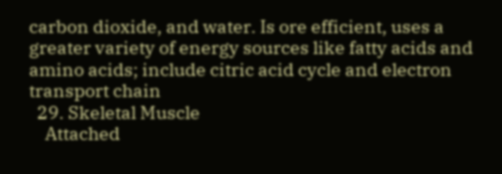carbon dioxide, and water. Is ore efficient, uses a greater variety of energy sources like fatty acids and amino acids; include citric acid cycle and electron transport chain
  29. Skeletal Muscle
    Attached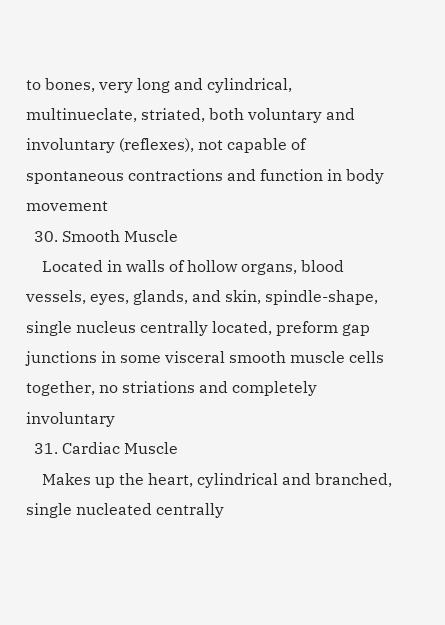to bones, very long and cylindrical, multinueclate, striated, both voluntary and involuntary (reflexes), not capable of spontaneous contractions and function in body movement
  30. Smooth Muscle
    Located in walls of hollow organs, blood vessels, eyes, glands, and skin, spindle-shape, single nucleus centrally located, preform gap junctions in some visceral smooth muscle cells together, no striations and completely involuntary
  31. Cardiac Muscle
    Makes up the heart, cylindrical and branched, single nucleated centrally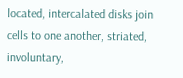located, intercalated disks join cells to one another, striated, involuntary,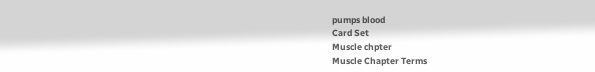pumps blood
Card Set
Muscle chpter
Muscle Chapter Terms